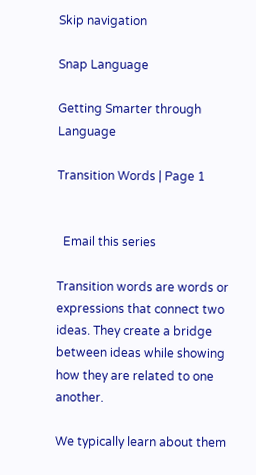Skip navigation

Snap Language

Getting Smarter through Language

Transition Words | Page 1


  Email this series

Transition words are words or expressions that connect two ideas. They create a bridge between ideas while showing how they are related to one another.

We typically learn about them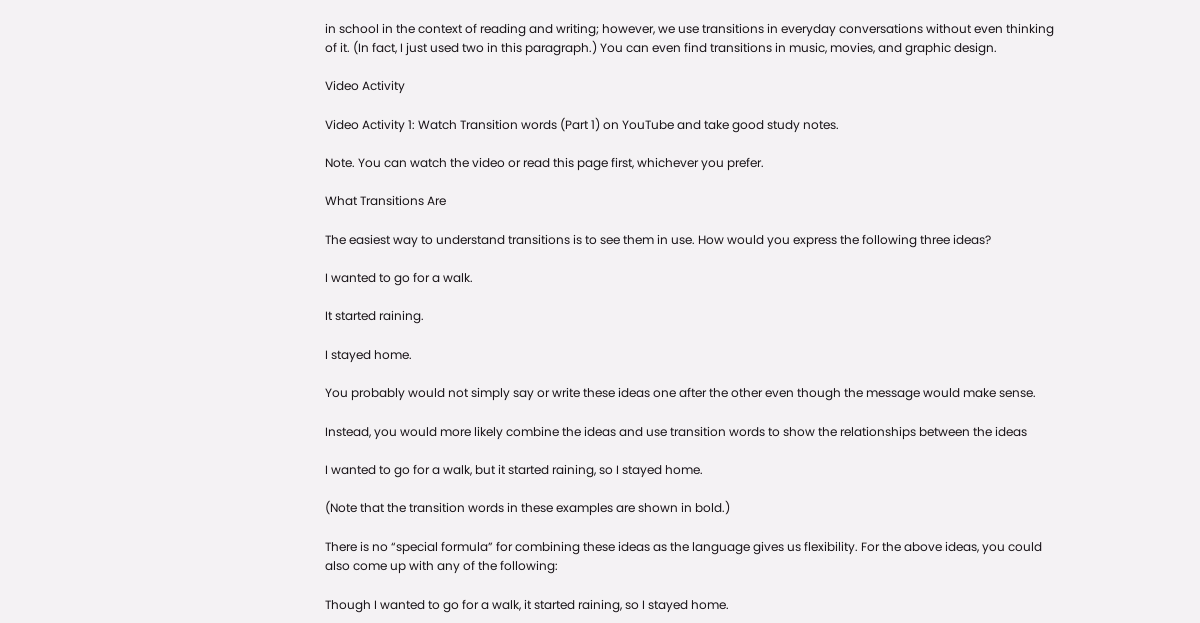in school in the context of reading and writing; however, we use transitions in everyday conversations without even thinking of it. (In fact, I just used two in this paragraph.) You can even find transitions in music, movies, and graphic design.

Video Activity

Video Activity 1: Watch Transition words (Part 1) on YouTube and take good study notes.

Note. You can watch the video or read this page first, whichever you prefer.

What Transitions Are

The easiest way to understand transitions is to see them in use. How would you express the following three ideas?

I wanted to go for a walk.

It started raining.

I stayed home.

You probably would not simply say or write these ideas one after the other even though the message would make sense.

Instead, you would more likely combine the ideas and use transition words to show the relationships between the ideas

I wanted to go for a walk, but it started raining, so I stayed home.

(Note that the transition words in these examples are shown in bold.)

There is no “special formula” for combining these ideas as the language gives us flexibility. For the above ideas, you could also come up with any of the following:

Though I wanted to go for a walk, it started raining, so I stayed home.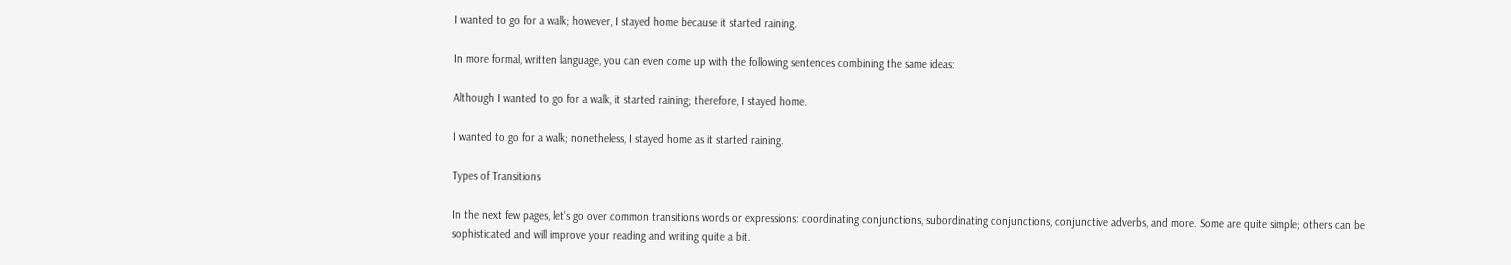I wanted to go for a walk; however, I stayed home because it started raining.

In more formal, written language, you can even come up with the following sentences combining the same ideas:

Although I wanted to go for a walk, it started raining; therefore, I stayed home.

I wanted to go for a walk; nonetheless, I stayed home as it started raining.

Types of Transitions

In the next few pages, let’s go over common transitions words or expressions: coordinating conjunctions, subordinating conjunctions, conjunctive adverbs, and more. Some are quite simple; others can be sophisticated and will improve your reading and writing quite a bit.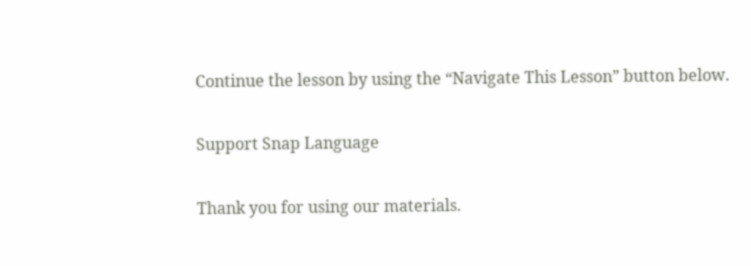Continue the lesson by using the “Navigate This Lesson” button below.

Support Snap Language

Thank you for using our materials.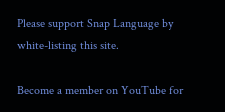Please support Snap Language by white-listing this site.

Become a member on YouTube for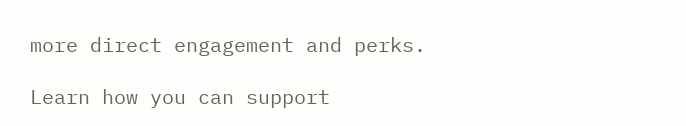more direct engagement and perks.

Learn how you can support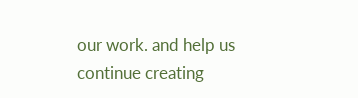our work. and help us continue creating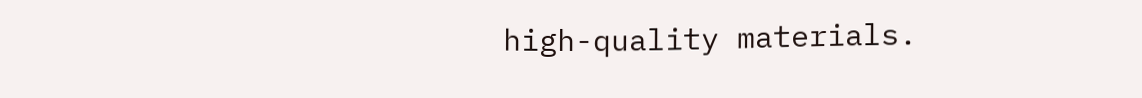high-quality materials.